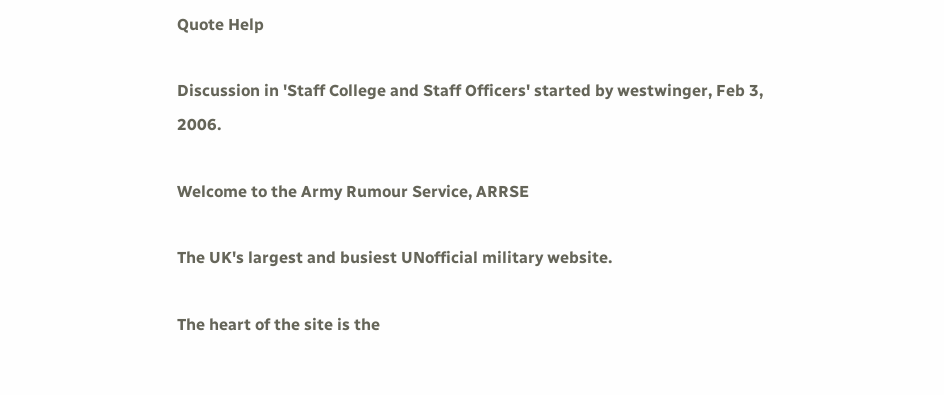Quote Help

Discussion in 'Staff College and Staff Officers' started by westwinger, Feb 3, 2006.

Welcome to the Army Rumour Service, ARRSE

The UK's largest and busiest UNofficial military website.

The heart of the site is the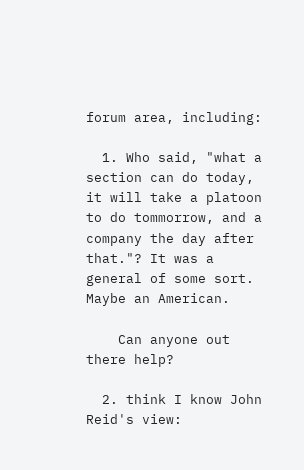forum area, including:

  1. Who said, "what a section can do today, it will take a platoon to do tommorrow, and a company the day after that."? It was a general of some sort. Maybe an American.

    Can anyone out there help?

  2. think I know John Reid's view: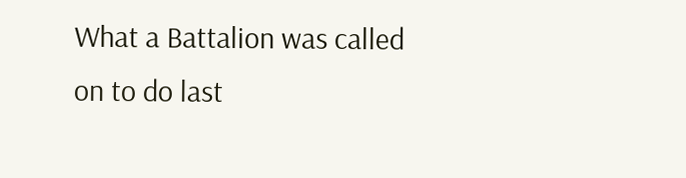What a Battalion was called on to do last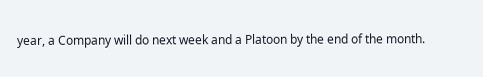year, a Company will do next week and a Platoon by the end of the month.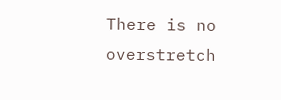There is no overstretch